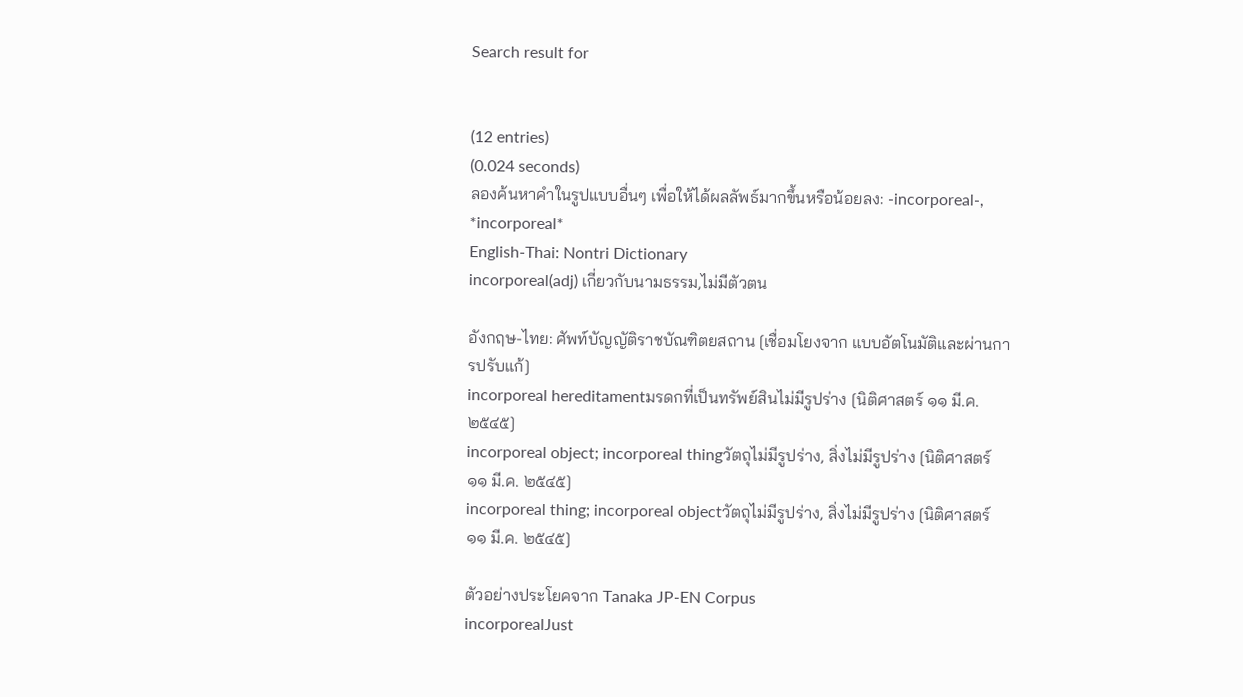Search result for


(12 entries)
(0.024 seconds)
ลองค้นหาคำในรูปแบบอื่นๆ เพื่อให้ได้ผลลัพธ์มากขึ้นหรือน้อยลง: -incorporeal-, *incorporeal*
English-Thai: Nontri Dictionary
incorporeal(adj) เกี่ยวกับนามธรรม,ไม่มีตัวตน

อังกฤษ-ไทย: ศัพท์บัญญัติราชบัณฑิตยสถาน [เชื่อมโยงจาก แบบอัตโนมัติและผ่านการปรับแก้]
incorporeal hereditamentมรดกที่เป็นทรัพย์สินไม่มีรูปร่าง [นิติศาสตร์ ๑๑ มี.ค. ๒๕๔๕]
incorporeal object; incorporeal thingวัตถุไม่มีรูปร่าง, สิ่งไม่มีรูปร่าง [นิติศาสตร์ ๑๑ มี.ค. ๒๕๔๕]
incorporeal thing; incorporeal objectวัตถุไม่มีรูปร่าง, สิ่งไม่มีรูปร่าง [นิติศาสตร์ ๑๑ มี.ค. ๒๕๔๕]

ตัวอย่างประโยคจาก Tanaka JP-EN Corpus
incorporealJust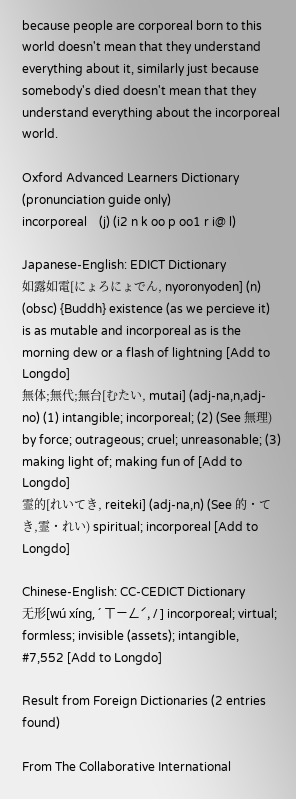because people are corporeal born to this world doesn't mean that they understand everything about it, similarly just because somebody's died doesn't mean that they understand everything about the incorporeal world.

Oxford Advanced Learners Dictionary (pronunciation guide only)
incorporeal    (j) (i2 n k oo p oo1 r i@ l)

Japanese-English: EDICT Dictionary
如露如電[にょろにょでん, nyoronyoden] (n) (obsc) {Buddh} existence (as we percieve it) is as mutable and incorporeal as is the morning dew or a flash of lightning [Add to Longdo]
無体;無代;無台[むたい, mutai] (adj-na,n,adj-no) (1) intangible; incorporeal; (2) (See 無理) by force; outrageous; cruel; unreasonable; (3) making light of; making fun of [Add to Longdo]
霊的[れいてき, reiteki] (adj-na,n) (See 的・てき,霊・れい) spiritual; incorporeal [Add to Longdo]

Chinese-English: CC-CEDICT Dictionary
无形[wú xíng, ˊ ㄒㄧㄥˊ, / ] incorporeal; virtual; formless; invisible (assets); intangible, #7,552 [Add to Longdo]

Result from Foreign Dictionaries (2 entries found)

From The Collaborative International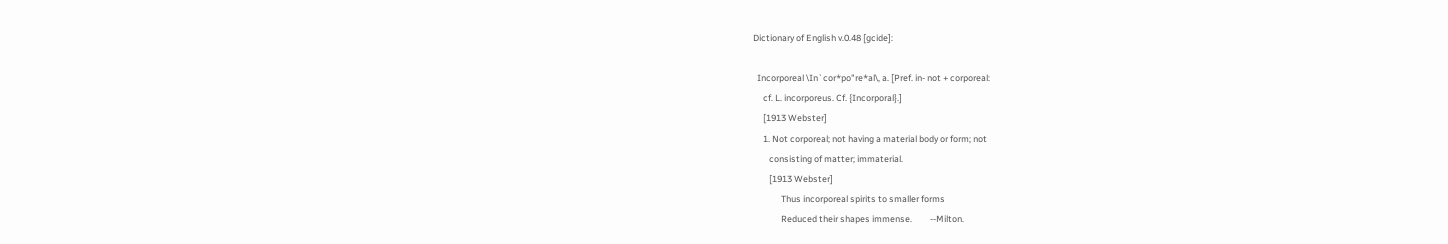Dictionary of English v.0.48 [gcide]:

  Incorporeal \In`cor*po"re*al\, a. [Pref. in- not + corporeal:
     cf. L. incorporeus. Cf. {Incorporal}.]
     [1913 Webster]
     1. Not corporeal; not having a material body or form; not
        consisting of matter; immaterial.
        [1913 Webster]
              Thus incorporeal spirits to smaller forms
              Reduced their shapes immense.         --Milton.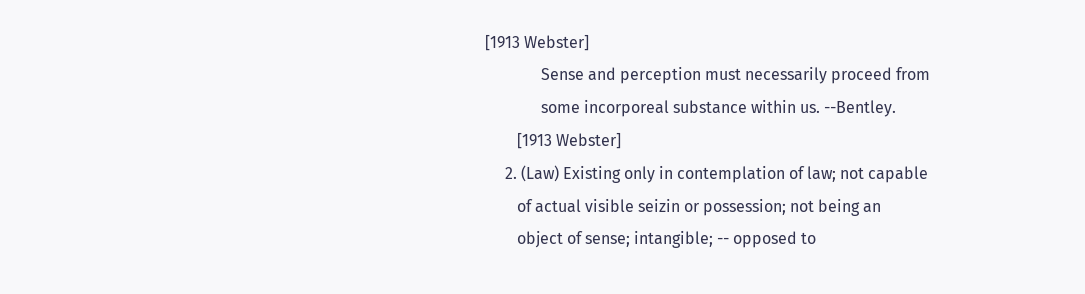[1913 Webster]
              Sense and perception must necessarily proceed from
              some incorporeal substance within us. --Bentley.
        [1913 Webster]
     2. (Law) Existing only in contemplation of law; not capable
        of actual visible seizin or possession; not being an
        object of sense; intangible; -- opposed to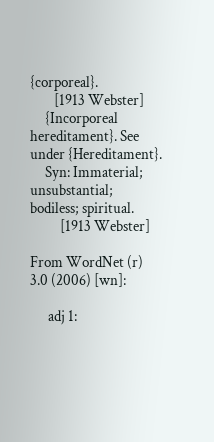{corporeal}.
        [1913 Webster]
     {Incorporeal hereditament}. See under {Hereditament}.
     Syn: Immaterial; unsubstantial; bodiless; spiritual.
          [1913 Webster]

From WordNet (r) 3.0 (2006) [wn]:

      adj 1: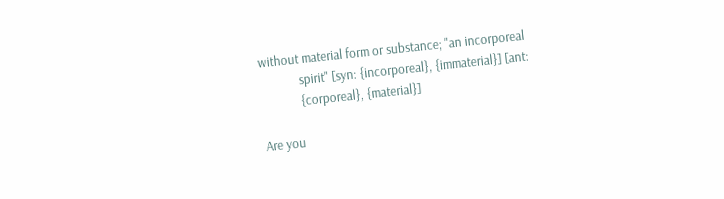without material form or substance; "an incorporeal
             spirit" [syn: {incorporeal}, {immaterial}] [ant:
             {corporeal}, {material}]

Are you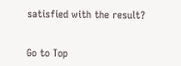satisfied with the result?


Go to Top